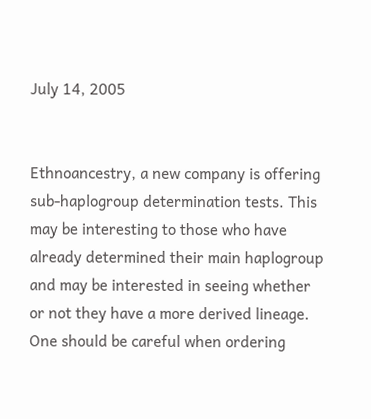July 14, 2005


Ethnoancestry, a new company is offering sub-haplogroup determination tests. This may be interesting to those who have already determined their main haplogroup and may be interested in seeing whether or not they have a more derived lineage. One should be careful when ordering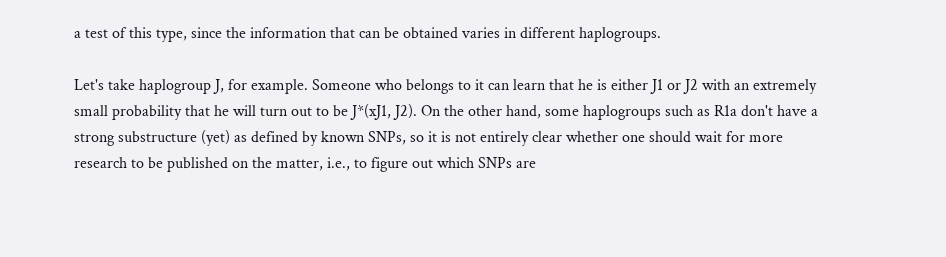a test of this type, since the information that can be obtained varies in different haplogroups.

Let's take haplogroup J, for example. Someone who belongs to it can learn that he is either J1 or J2 with an extremely small probability that he will turn out to be J*(xJ1, J2). On the other hand, some haplogroups such as R1a don't have a strong substructure (yet) as defined by known SNPs, so it is not entirely clear whether one should wait for more research to be published on the matter, i.e., to figure out which SNPs are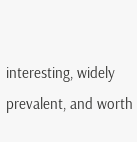interesting, widely prevalent, and worth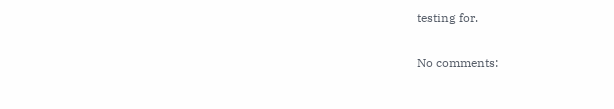testing for.

No comments: